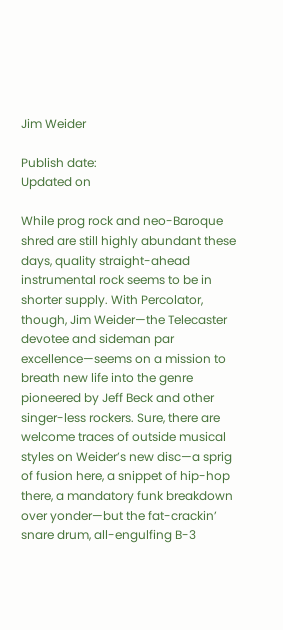Jim Weider

Publish date:
Updated on

While prog rock and neo-Baroque shred are still highly abundant these days, quality straight-ahead instrumental rock seems to be in shorter supply. With Percolator, though, Jim Weider—the Telecaster devotee and sideman par excellence—seems on a mission to breath new life into the genre pioneered by Jeff Beck and other singer-less rockers. Sure, there are welcome traces of outside musical styles on Weider’s new disc—a sprig of fusion here, a snippet of hip-hop there, a mandatory funk breakdown over yonder—but the fat-crackin’ snare drum, all-engulfing B-3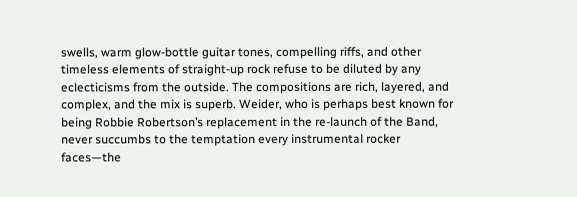swells, warm glow-bottle guitar tones, compelling riffs, and other timeless elements of straight-up rock refuse to be diluted by any eclecticisms from the outside. The compositions are rich, layered, and complex, and the mix is superb. Weider, who is perhaps best known for being Robbie Robertson’s replacement in the re-launch of the Band, never succumbs to the temptation every instrumental rocker faces—the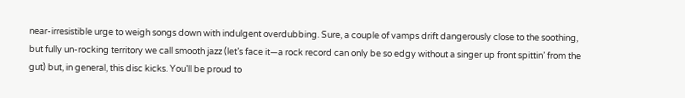near-irresistible urge to weigh songs down with indulgent overdubbing. Sure, a couple of vamps drift dangerously close to the soothing, but fully un-rocking territory we call smooth jazz (let’s face it—a rock record can only be so edgy without a singer up front spittin’ from the gut) but, in general, this disc kicks. You’ll be proud to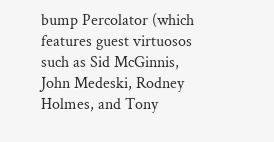bump Percolator (which features guest virtuosos such as Sid McGinnis, John Medeski, Rodney Holmes, and Tony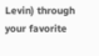Levin) through your favorite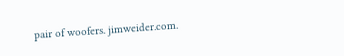pair of woofers. jimweider.com.